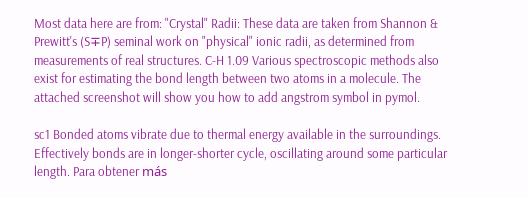Most data here are from: "Crystal" Radii: These data are taken from Shannon & Prewitt's (S∓P) seminal work on "physical" ionic radii, as determined from measurements of real structures. C-H 1.09 Various spectroscopic methods also exist for estimating the bond length between two atoms in a molecule. The attached screenshot will show you how to add angstrom symbol in pymol.

sc1 Bonded atoms vibrate due to thermal energy available in the surroundings. Effectively bonds are in longer-shorter cycle, oscillating around some particular length. Para obtener más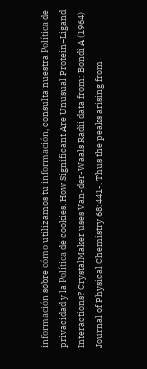información sobre cómo utilizamos tu información, consulta nuestra Política de privacidad y la Política de cookies. How Significant Are Unusual Protein−Ligand Interactions? CrystalMaker uses Van-der-Waals Radii data from: Bondi A (1964) Journal of Physical Chemistry 68:441-. Thus the peaks arising from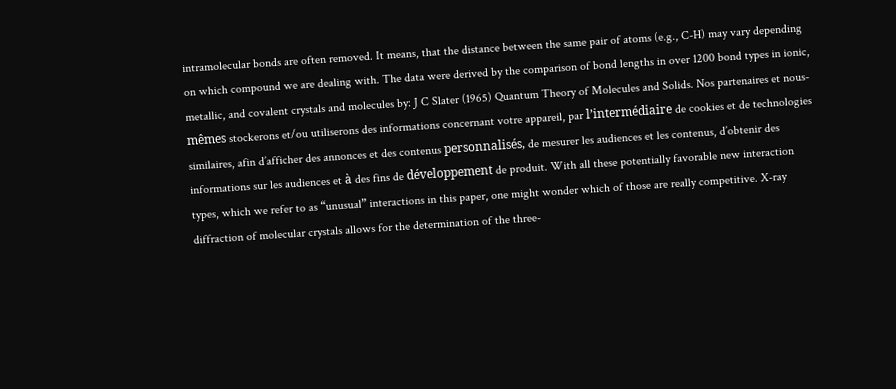intramolecular bonds are often removed. It means, that the distance between the same pair of atoms (e.g., C-H) may vary depending on which compound we are dealing with. The data were derived by the comparison of bond lengths in over 1200 bond types in ionic, metallic, and covalent crystals and molecules by: J C Slater (1965) Quantum Theory of Molecules and Solids. Nos partenaires et nous-mêmes stockerons et/ou utiliserons des informations concernant votre appareil, par l’intermédiaire de cookies et de technologies similaires, afin d’afficher des annonces et des contenus personnalisés, de mesurer les audiences et les contenus, d’obtenir des informations sur les audiences et à des fins de développement de produit. With all these potentially favorable new interaction types, which we refer to as “unusual” interactions in this paper, one might wonder which of those are really competitive. X-ray diffraction of molecular crystals allows for the determination of the three-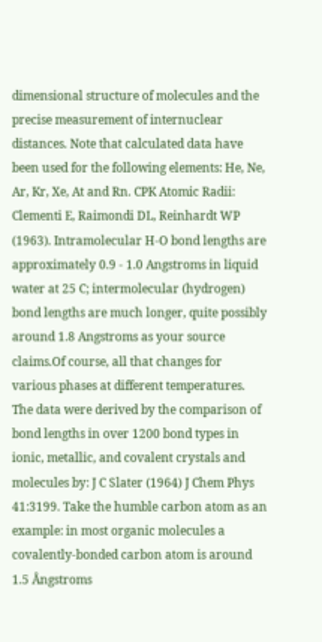dimensional structure of molecules and the precise measurement of internuclear distances. Note that calculated data have been used for the following elements: He, Ne, Ar, Kr, Xe, At and Rn. CPK Atomic Radii: Clementi E, Raimondi DL, Reinhardt WP (1963). Intramolecular H-O bond lengths are approximately 0.9 - 1.0 Angstroms in liquid water at 25 C; intermolecular (hydrogen) bond lengths are much longer, quite possibly around 1.8 Angstroms as your source claims.Of course, all that changes for various phases at different temperatures. The data were derived by the comparison of bond lengths in over 1200 bond types in ionic, metallic, and covalent crystals and molecules by: J C Slater (1964) J Chem Phys 41:3199. Take the humble carbon atom as an example: in most organic molecules a covalently-bonded carbon atom is around 1.5 Ångstroms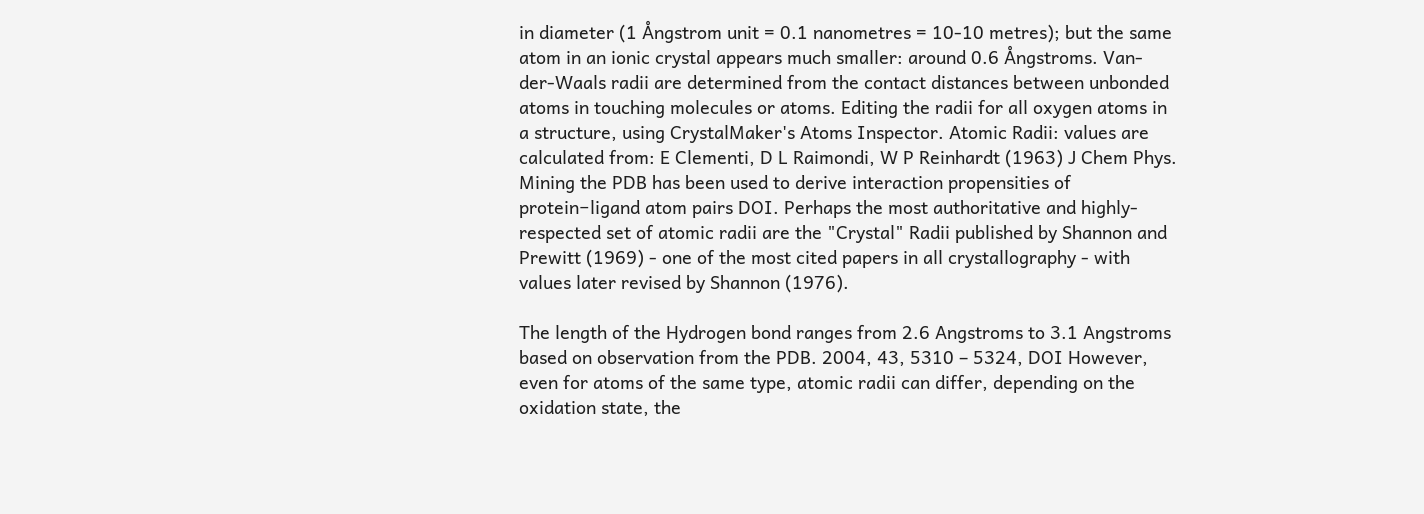in diameter (1 Ångstrom unit = 0.1 nanometres = 10-10 metres); but the same atom in an ionic crystal appears much smaller: around 0.6 Ångstroms. Van-der-Waals radii are determined from the contact distances between unbonded atoms in touching molecules or atoms. Editing the radii for all oxygen atoms in a structure, using CrystalMaker's Atoms Inspector. Atomic Radii: values are calculated from: E Clementi, D L Raimondi, W P Reinhardt (1963) J Chem Phys. Mining the PDB has been used to derive interaction propensities of protein−ligand atom pairs DOI. Perhaps the most authoritative and highly-respected set of atomic radii are the "Crystal" Radii published by Shannon and Prewitt (1969) - one of the most cited papers in all crystallography - with values later revised by Shannon (1976).

The length of the Hydrogen bond ranges from 2.6 Angstroms to 3.1 Angstroms based on observation from the PDB. 2004, 43, 5310 – 5324, DOI However, even for atoms of the same type, atomic radii can differ, depending on the oxidation state, the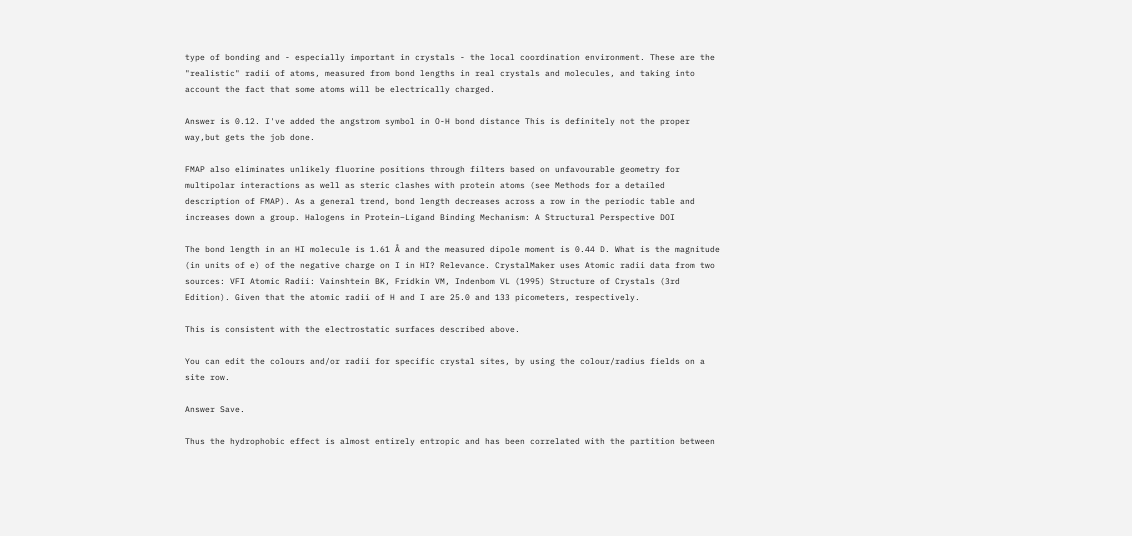type of bonding and - especially important in crystals - the local coordination environment. These are the "realistic" radii of atoms, measured from bond lengths in real crystals and molecules, and taking into account the fact that some atoms will be electrically charged.

Answer is 0.12. I've added the angstrom symbol in O-H bond distance This is definitely not the proper way,but gets the job done.

FMAP also eliminates unlikely fluorine positions through filters based on unfavourable geometry for multipolar interactions as well as steric clashes with protein atoms (see Methods for a detailed description of FMAP). As a general trend, bond length decreases across a row in the periodic table and increases down a group. Halogens in Protein−Ligand Binding Mechanism: A Structural Perspective DOI

The bond length in an HI molecule is 1.61 Å and the measured dipole moment is 0.44 D. What is the magnitude (in units of e) of the negative charge on I in HI? Relevance. CrystalMaker uses Atomic radii data from two sources: VFI Atomic Radii: Vainshtein BK, Fridkin VM, Indenbom VL (1995) Structure of Crystals (3rd Edition). Given that the atomic radii of H and I are 25.0 and 133 picometers, respectively.

This is consistent with the electrostatic surfaces described above.

You can edit the colours and/or radii for specific crystal sites, by using the colour/radius fields on a site row.

Answer Save.

Thus the hydrophobic effect is almost entirely entropic and has been correlated with the partition between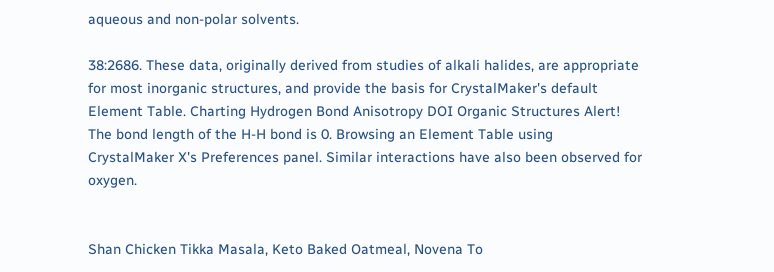aqueous and non-polar solvents.

38:2686. These data, originally derived from studies of alkali halides, are appropriate for most inorganic structures, and provide the basis for CrystalMaker's default Element Table. Charting Hydrogen Bond Anisotropy DOI Organic Structures Alert! The bond length of the H-H bond is 0. Browsing an Element Table using CrystalMaker X's Preferences panel. Similar interactions have also been observed for oxygen.


Shan Chicken Tikka Masala, Keto Baked Oatmeal, Novena To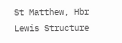St Matthew, Hbr Lewis Structure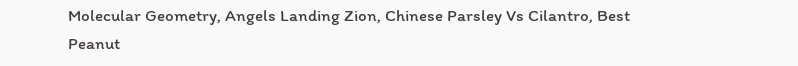Molecular Geometry, Angels Landing Zion, Chinese Parsley Vs Cilantro, Best Peanut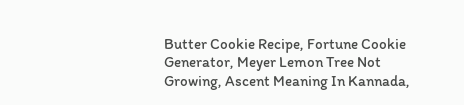Butter Cookie Recipe, Fortune Cookie Generator, Meyer Lemon Tree Not Growing, Ascent Meaning In Kannada,